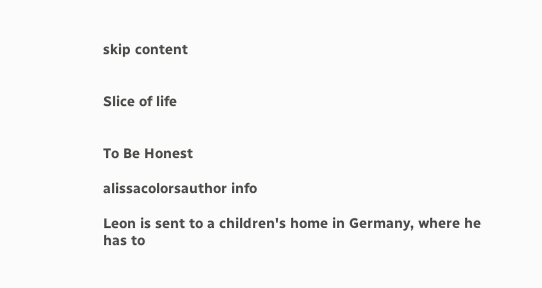skip content


Slice of life


To Be Honest

alissacolorsauthor info

Leon is sent to a children's home in Germany, where he has to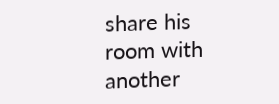share his room with another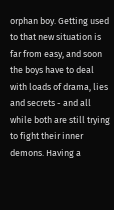orphan boy. Getting used to that new situation is far from easy, and soon the boys have to deal with loads of drama, lies and secrets - and all while both are still trying to fight their inner demons. Having a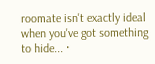roomate isn't exactly ideal when you've got something to hide... ·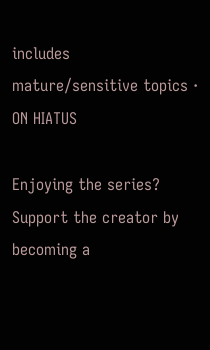includes mature/sensitive topics · ON HIATUS

Enjoying the series? Support the creator by becoming a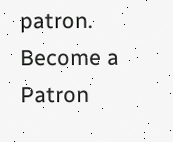patron.
Become a Patron